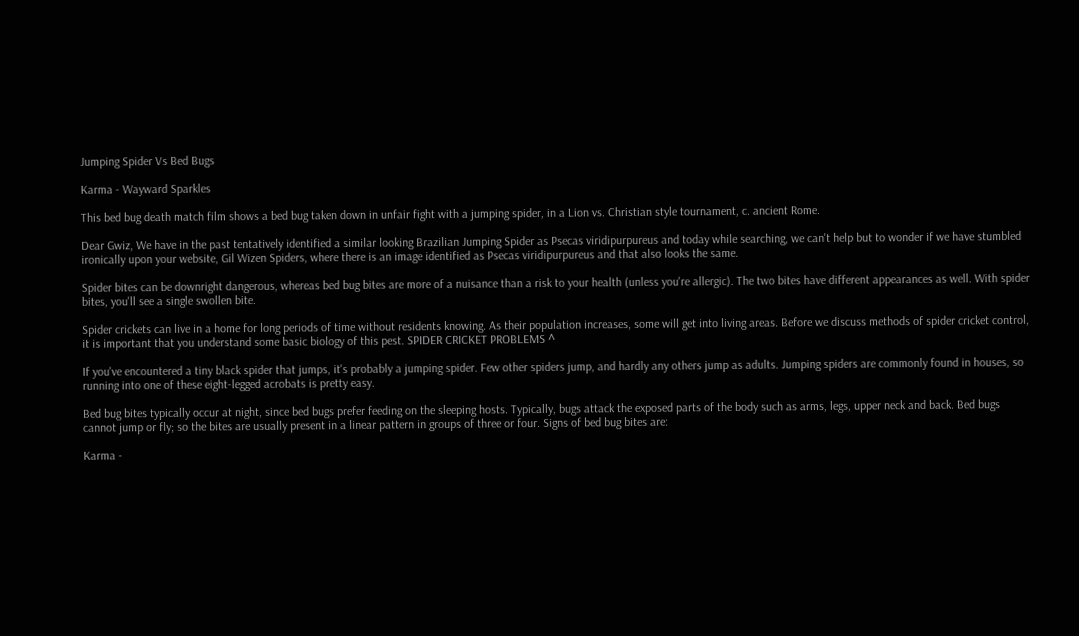Jumping Spider Vs Bed Bugs

Karma - Wayward Sparkles

This bed bug death match film shows a bed bug taken down in unfair fight with a jumping spider, in a Lion vs. Christian style tournament, c. ancient Rome.

Dear Gwiz, We have in the past tentatively identified a similar looking Brazilian Jumping Spider as Psecas viridipurpureus and today while searching, we can't help but to wonder if we have stumbled ironically upon your website, Gil Wizen Spiders, where there is an image identified as Psecas viridipurpureus and that also looks the same.

Spider bites can be downright dangerous, whereas bed bug bites are more of a nuisance than a risk to your health (unless you're allergic). The two bites have different appearances as well. With spider bites, you'll see a single swollen bite.

Spider crickets can live in a home for long periods of time without residents knowing. As their population increases, some will get into living areas. Before we discuss methods of spider cricket control, it is important that you understand some basic biology of this pest. SPIDER CRICKET PROBLEMS ^

If you've encountered a tiny black spider that jumps, it's probably a jumping spider. Few other spiders jump, and hardly any others jump as adults. Jumping spiders are commonly found in houses, so running into one of these eight-legged acrobats is pretty easy.

Bed bug bites typically occur at night, since bed bugs prefer feeding on the sleeping hosts. Typically, bugs attack the exposed parts of the body such as arms, legs, upper neck and back. Bed bugs cannot jump or fly; so the bites are usually present in a linear pattern in groups of three or four. Signs of bed bug bites are:

Karma -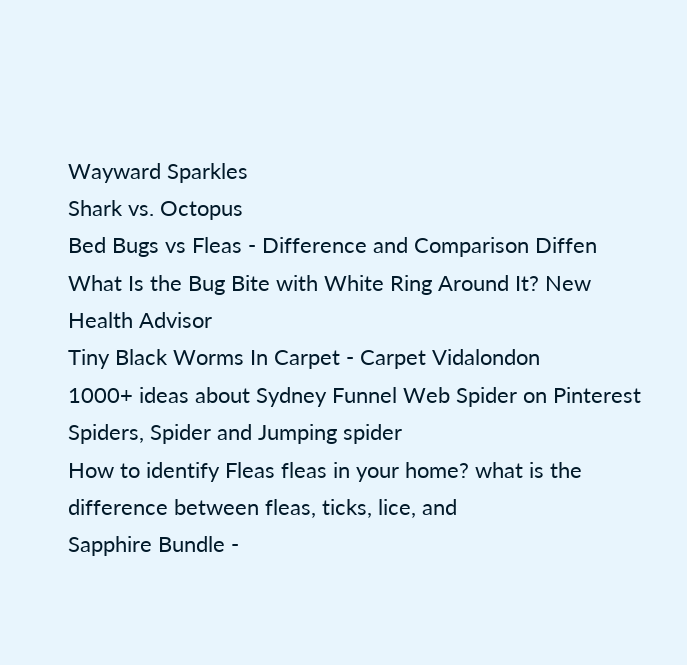Wayward Sparkles
Shark vs. Octopus
Bed Bugs vs Fleas - Difference and Comparison Diffen
What Is the Bug Bite with White Ring Around It? New Health Advisor
Tiny Black Worms In Carpet - Carpet Vidalondon
1000+ ideas about Sydney Funnel Web Spider on Pinterest Spiders, Spider and Jumping spider
How to identify Fleas fleas in your home? what is the difference between fleas, ticks, lice, and
Sapphire Bundle -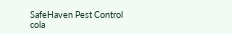SafeHaven Pest Control
cola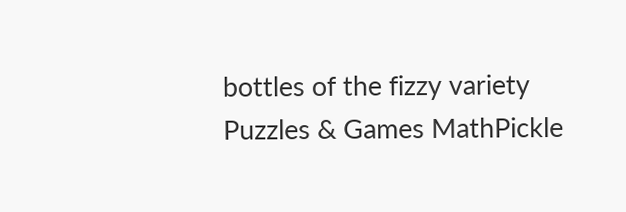bottles of the fizzy variety
Puzzles & Games MathPickle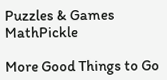Puzzles & Games MathPickle

More Good Things to Go